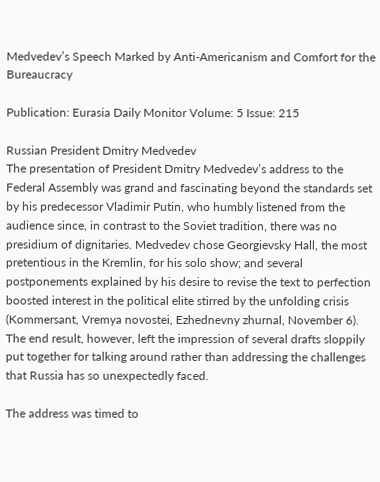Medvedev’s Speech Marked by Anti-Americanism and Comfort for the Bureaucracy

Publication: Eurasia Daily Monitor Volume: 5 Issue: 215

Russian President Dmitry Medvedev
The presentation of President Dmitry Medvedev’s address to the Federal Assembly was grand and fascinating beyond the standards set by his predecessor Vladimir Putin, who humbly listened from the audience since, in contrast to the Soviet tradition, there was no presidium of dignitaries. Medvedev chose Georgievsky Hall, the most pretentious in the Kremlin, for his solo show; and several postponements explained by his desire to revise the text to perfection boosted interest in the political elite stirred by the unfolding crisis (Kommersant, Vremya novostei, Ezhednevny zhurnal, November 6). The end result, however, left the impression of several drafts sloppily put together for talking around rather than addressing the challenges that Russia has so unexpectedly faced.

The address was timed to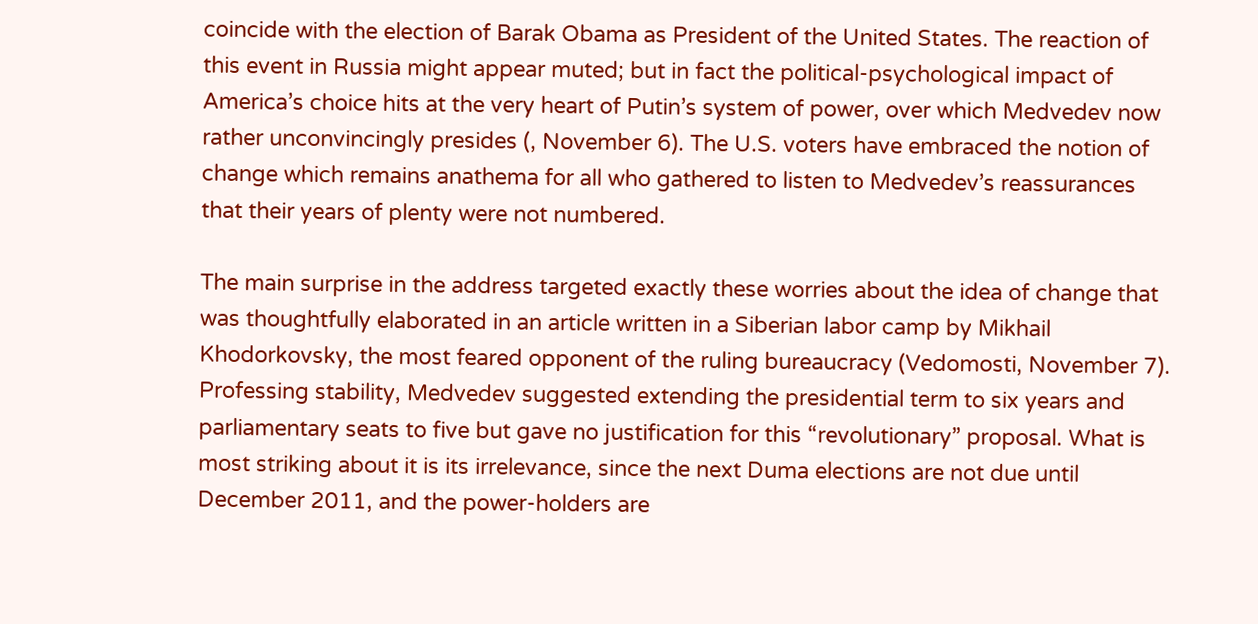coincide with the election of Barak Obama as President of the United States. The reaction of this event in Russia might appear muted; but in fact the political-psychological impact of America’s choice hits at the very heart of Putin’s system of power, over which Medvedev now rather unconvincingly presides (, November 6). The U.S. voters have embraced the notion of change which remains anathema for all who gathered to listen to Medvedev’s reassurances that their years of plenty were not numbered.

The main surprise in the address targeted exactly these worries about the idea of change that was thoughtfully elaborated in an article written in a Siberian labor camp by Mikhail Khodorkovsky, the most feared opponent of the ruling bureaucracy (Vedomosti, November 7). Professing stability, Medvedev suggested extending the presidential term to six years and parliamentary seats to five but gave no justification for this “revolutionary” proposal. What is most striking about it is its irrelevance, since the next Duma elections are not due until December 2011, and the power-holders are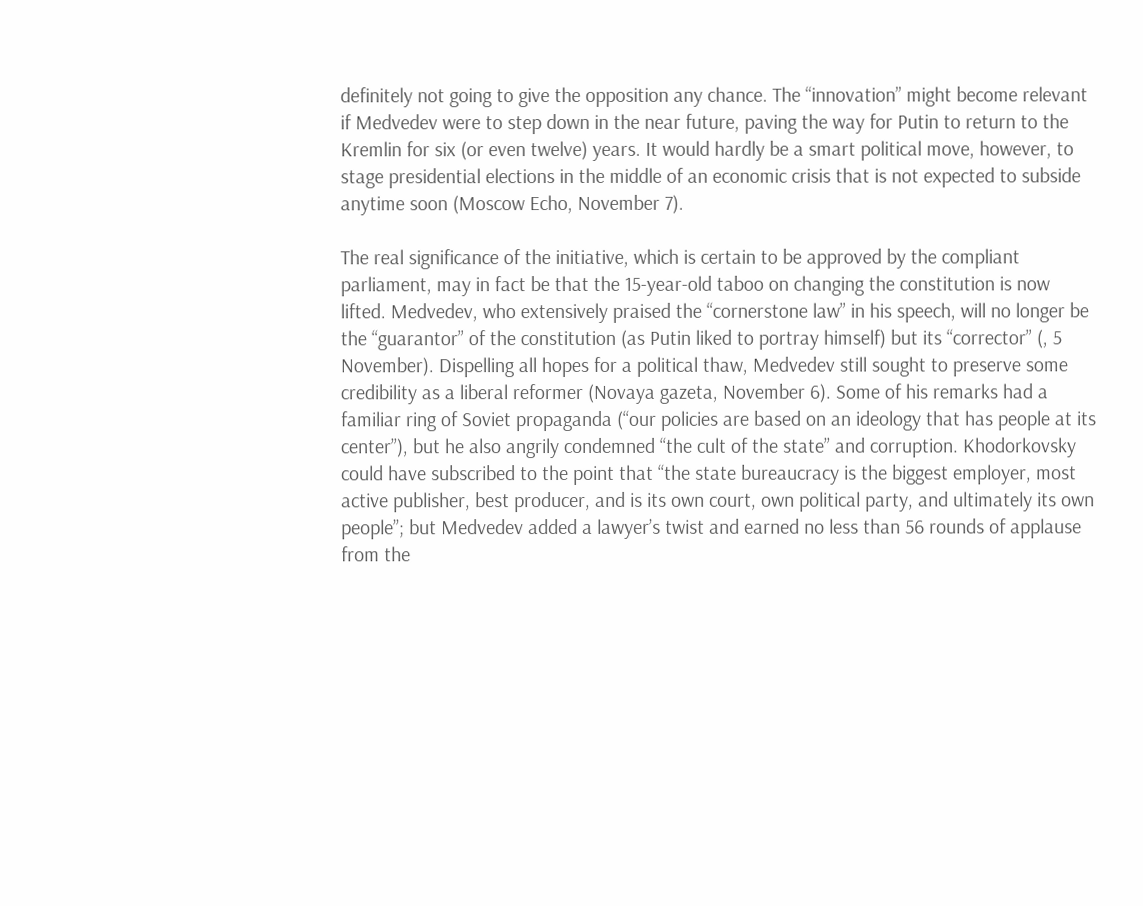definitely not going to give the opposition any chance. The “innovation” might become relevant if Medvedev were to step down in the near future, paving the way for Putin to return to the Kremlin for six (or even twelve) years. It would hardly be a smart political move, however, to stage presidential elections in the middle of an economic crisis that is not expected to subside anytime soon (Moscow Echo, November 7).

The real significance of the initiative, which is certain to be approved by the compliant parliament, may in fact be that the 15-year-old taboo on changing the constitution is now lifted. Medvedev, who extensively praised the “cornerstone law” in his speech, will no longer be the “guarantor” of the constitution (as Putin liked to portray himself) but its “corrector” (, 5 November). Dispelling all hopes for a political thaw, Medvedev still sought to preserve some credibility as a liberal reformer (Novaya gazeta, November 6). Some of his remarks had a familiar ring of Soviet propaganda (“our policies are based on an ideology that has people at its center”), but he also angrily condemned “the cult of the state” and corruption. Khodorkovsky could have subscribed to the point that “the state bureaucracy is the biggest employer, most active publisher, best producer, and is its own court, own political party, and ultimately its own people”; but Medvedev added a lawyer’s twist and earned no less than 56 rounds of applause from the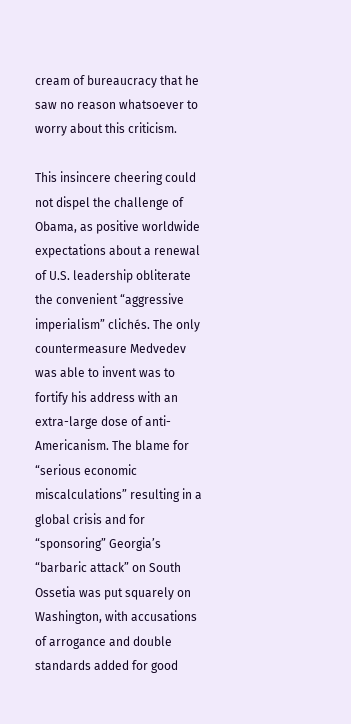cream of bureaucracy that he saw no reason whatsoever to worry about this criticism.

This insincere cheering could not dispel the challenge of Obama, as positive worldwide expectations about a renewal of U.S. leadership obliterate the convenient “aggressive imperialism” clichés. The only countermeasure Medvedev was able to invent was to fortify his address with an extra-large dose of anti-Americanism. The blame for “serious economic miscalculations” resulting in a global crisis and for “sponsoring” Georgia’s “barbaric attack” on South Ossetia was put squarely on Washington, with accusations of arrogance and double standards added for good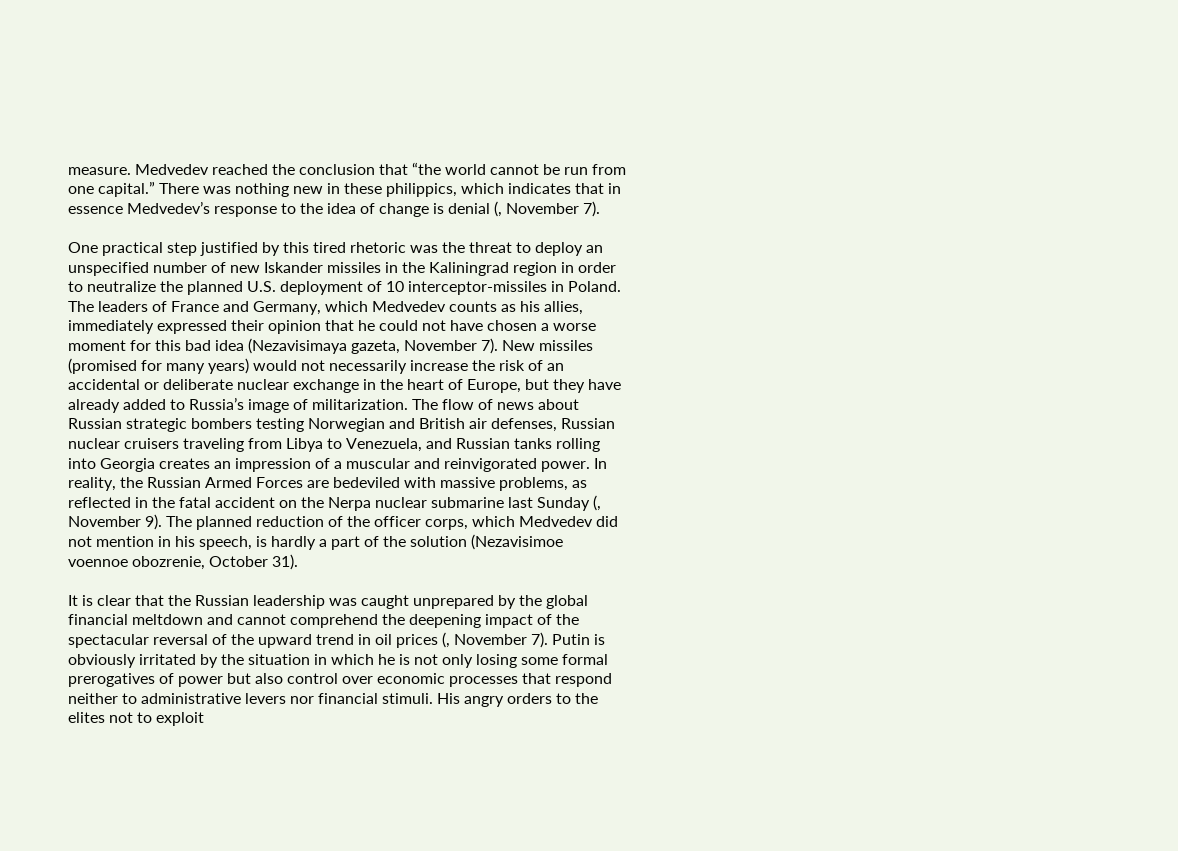measure. Medvedev reached the conclusion that “the world cannot be run from one capital.” There was nothing new in these philippics, which indicates that in essence Medvedev’s response to the idea of change is denial (, November 7).

One practical step justified by this tired rhetoric was the threat to deploy an unspecified number of new Iskander missiles in the Kaliningrad region in order to neutralize the planned U.S. deployment of 10 interceptor-missiles in Poland. The leaders of France and Germany, which Medvedev counts as his allies, immediately expressed their opinion that he could not have chosen a worse moment for this bad idea (Nezavisimaya gazeta, November 7). New missiles (promised for many years) would not necessarily increase the risk of an accidental or deliberate nuclear exchange in the heart of Europe, but they have already added to Russia’s image of militarization. The flow of news about Russian strategic bombers testing Norwegian and British air defenses, Russian nuclear cruisers traveling from Libya to Venezuela, and Russian tanks rolling into Georgia creates an impression of a muscular and reinvigorated power. In reality, the Russian Armed Forces are bedeviled with massive problems, as reflected in the fatal accident on the Nerpa nuclear submarine last Sunday (, November 9). The planned reduction of the officer corps, which Medvedev did not mention in his speech, is hardly a part of the solution (Nezavisimoe voennoe obozrenie, October 31).

It is clear that the Russian leadership was caught unprepared by the global financial meltdown and cannot comprehend the deepening impact of the spectacular reversal of the upward trend in oil prices (, November 7). Putin is obviously irritated by the situation in which he is not only losing some formal prerogatives of power but also control over economic processes that respond neither to administrative levers nor financial stimuli. His angry orders to the elites not to exploit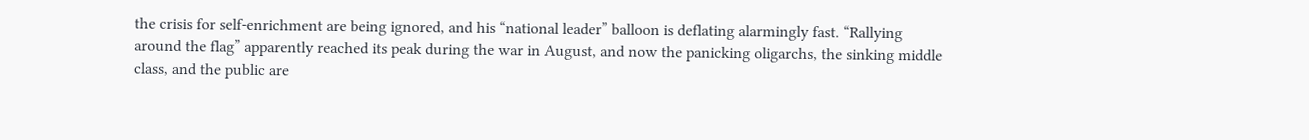the crisis for self-enrichment are being ignored, and his “national leader” balloon is deflating alarmingly fast. “Rallying around the flag” apparently reached its peak during the war in August, and now the panicking oligarchs, the sinking middle class, and the public are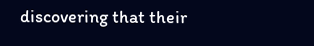discovering that their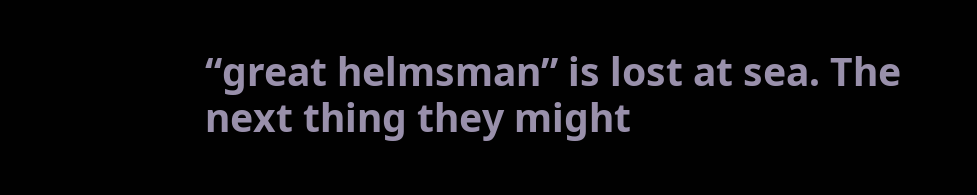“great helmsman” is lost at sea. The next thing they might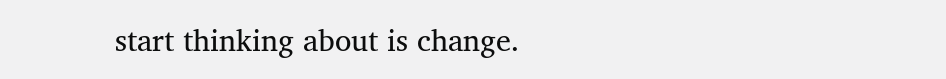start thinking about is change.